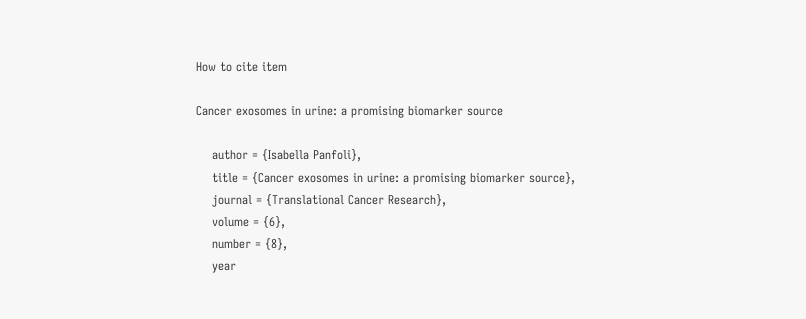How to cite item

Cancer exosomes in urine: a promising biomarker source

    author = {Isabella Panfoli},
    title = {Cancer exosomes in urine: a promising biomarker source},
    journal = {Translational Cancer Research},
    volume = {6},
    number = {8},
    year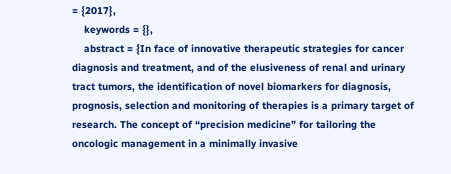= {2017},
    keywords = {},
    abstract = {In face of innovative therapeutic strategies for cancer diagnosis and treatment, and of the elusiveness of renal and urinary tract tumors, the identification of novel biomarkers for diagnosis, prognosis, selection and monitoring of therapies is a primary target of research. The concept of “precision medicine” for tailoring the oncologic management in a minimally invasive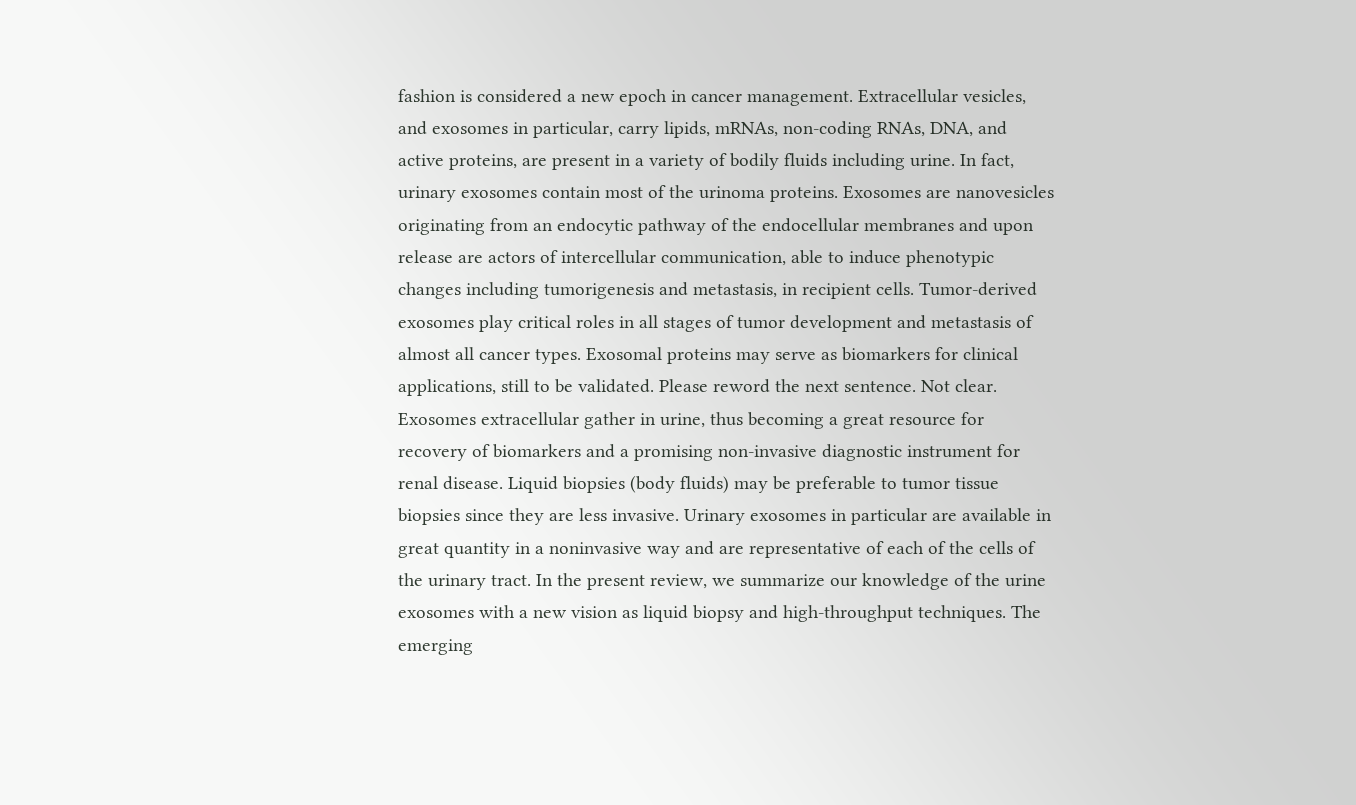fashion is considered a new epoch in cancer management. Extracellular vesicles, and exosomes in particular, carry lipids, mRNAs, non-coding RNAs, DNA, and active proteins, are present in a variety of bodily fluids including urine. In fact, urinary exosomes contain most of the urinoma proteins. Exosomes are nanovesicles originating from an endocytic pathway of the endocellular membranes and upon release are actors of intercellular communication, able to induce phenotypic changes including tumorigenesis and metastasis, in recipient cells. Tumor-derived exosomes play critical roles in all stages of tumor development and metastasis of almost all cancer types. Exosomal proteins may serve as biomarkers for clinical applications, still to be validated. Please reword the next sentence. Not clear. Exosomes extracellular gather in urine, thus becoming a great resource for recovery of biomarkers and a promising non-invasive diagnostic instrument for renal disease. Liquid biopsies (body fluids) may be preferable to tumor tissue biopsies since they are less invasive. Urinary exosomes in particular are available in great quantity in a noninvasive way and are representative of each of the cells of the urinary tract. In the present review, we summarize our knowledge of the urine exosomes with a new vision as liquid biopsy and high-throughput techniques. The emerging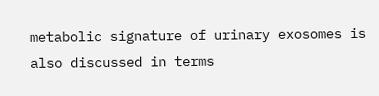metabolic signature of urinary exosomes is also discussed in terms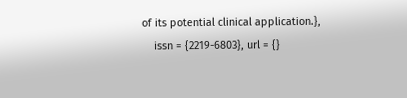of its potential clinical application.},
    issn = {2219-6803}, url = {}